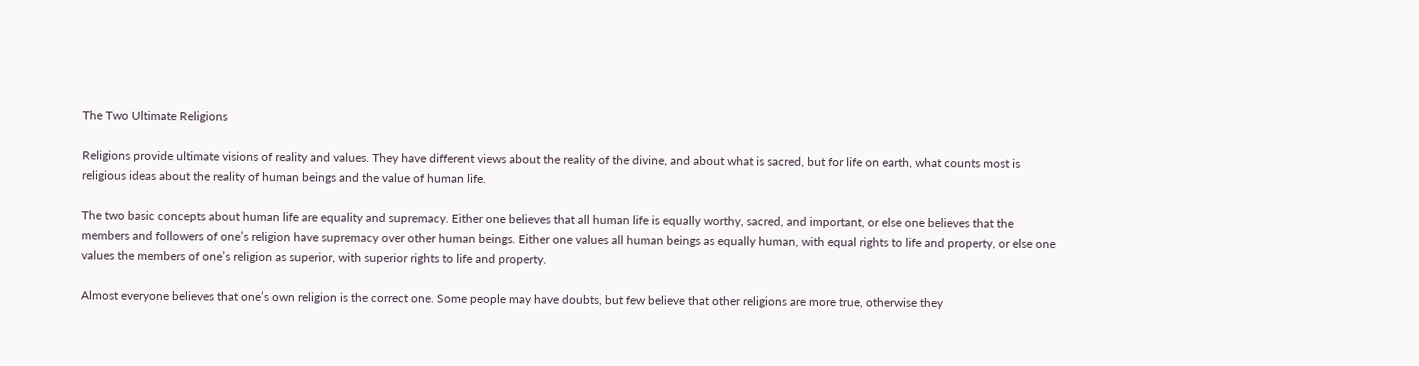The Two Ultimate Religions

Religions provide ultimate visions of reality and values. They have different views about the reality of the divine, and about what is sacred, but for life on earth, what counts most is religious ideas about the reality of human beings and the value of human life.

The two basic concepts about human life are equality and supremacy. Either one believes that all human life is equally worthy, sacred, and important, or else one believes that the members and followers of one’s religion have supremacy over other human beings. Either one values all human beings as equally human, with equal rights to life and property, or else one values the members of one’s religion as superior, with superior rights to life and property.

Almost everyone believes that one’s own religion is the correct one. Some people may have doubts, but few believe that other religions are more true, otherwise they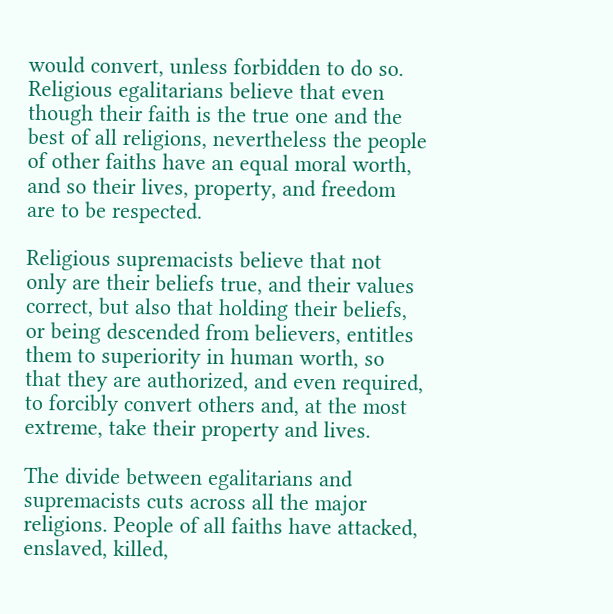would convert, unless forbidden to do so. Religious egalitarians believe that even though their faith is the true one and the best of all religions, nevertheless the people of other faiths have an equal moral worth, and so their lives, property, and freedom are to be respected.

Religious supremacists believe that not only are their beliefs true, and their values correct, but also that holding their beliefs, or being descended from believers, entitles them to superiority in human worth, so that they are authorized, and even required, to forcibly convert others and, at the most extreme, take their property and lives.

The divide between egalitarians and supremacists cuts across all the major religions. People of all faiths have attacked, enslaved, killed,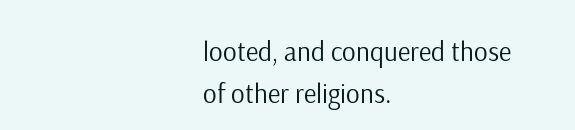looted, and conquered those of other religions.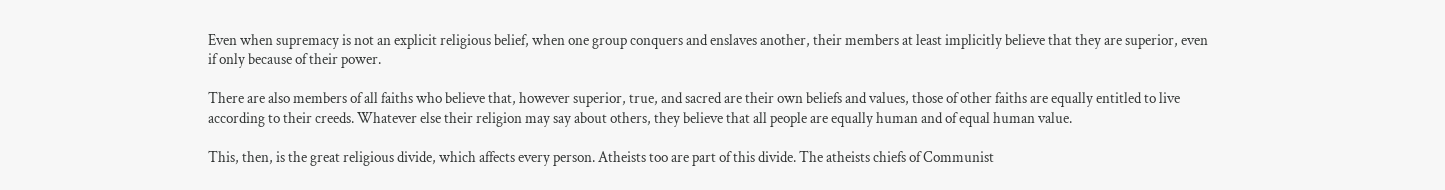Even when supremacy is not an explicit religious belief, when one group conquers and enslaves another, their members at least implicitly believe that they are superior, even if only because of their power.

There are also members of all faiths who believe that, however superior, true, and sacred are their own beliefs and values, those of other faiths are equally entitled to live according to their creeds. Whatever else their religion may say about others, they believe that all people are equally human and of equal human value.

This, then, is the great religious divide, which affects every person. Atheists too are part of this divide. The atheists chiefs of Communist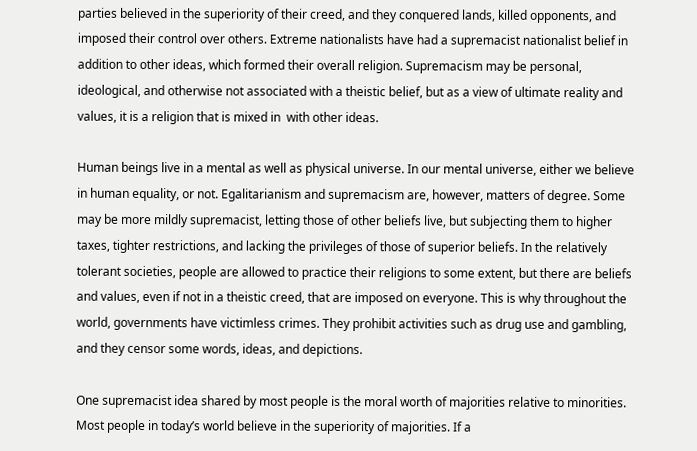parties believed in the superiority of their creed, and they conquered lands, killed opponents, and imposed their control over others. Extreme nationalists have had a supremacist nationalist belief in addition to other ideas, which formed their overall religion. Supremacism may be personal, ideological, and otherwise not associated with a theistic belief, but as a view of ultimate reality and values, it is a religion that is mixed in  with other ideas.

Human beings live in a mental as well as physical universe. In our mental universe, either we believe in human equality, or not. Egalitarianism and supremacism are, however, matters of degree. Some may be more mildly supremacist, letting those of other beliefs live, but subjecting them to higher taxes, tighter restrictions, and lacking the privileges of those of superior beliefs. In the relatively tolerant societies, people are allowed to practice their religions to some extent, but there are beliefs and values, even if not in a theistic creed, that are imposed on everyone. This is why throughout the world, governments have victimless crimes. They prohibit activities such as drug use and gambling, and they censor some words, ideas, and depictions.

One supremacist idea shared by most people is the moral worth of majorities relative to minorities. Most people in today’s world believe in the superiority of majorities. If a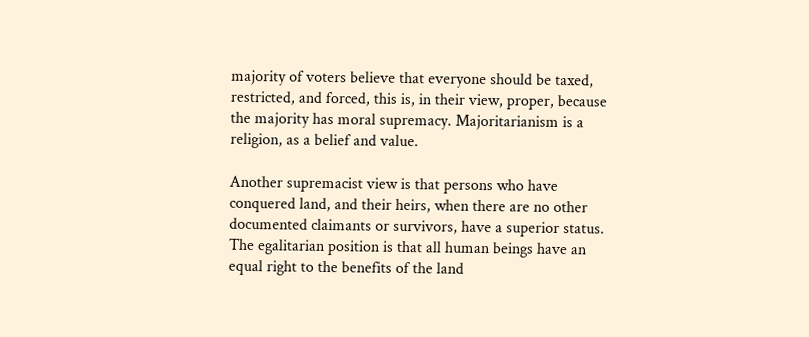majority of voters believe that everyone should be taxed, restricted, and forced, this is, in their view, proper, because the majority has moral supremacy. Majoritarianism is a religion, as a belief and value.

Another supremacist view is that persons who have conquered land, and their heirs, when there are no other documented claimants or survivors, have a superior status. The egalitarian position is that all human beings have an equal right to the benefits of the land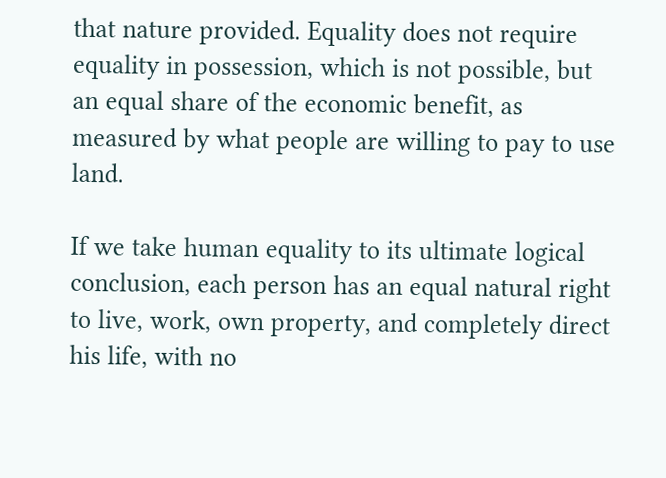that nature provided. Equality does not require equality in possession, which is not possible, but an equal share of the economic benefit, as measured by what people are willing to pay to use land.

If we take human equality to its ultimate logical conclusion, each person has an equal natural right to live, work, own property, and completely direct his life, with no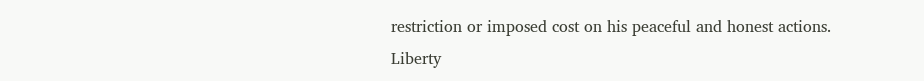restriction or imposed cost on his peaceful and honest actions. Liberty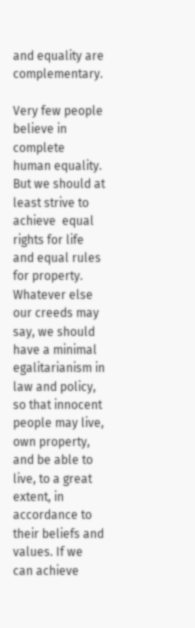and equality are complementary.

Very few people believe in complete human equality. But we should at least strive to achieve  equal rights for life and equal rules for property. Whatever else our creeds may say, we should have a minimal egalitarianism in law and policy, so that innocent people may live, own property, and be able to live, to a great extent, in accordance to their beliefs and values. If we can achieve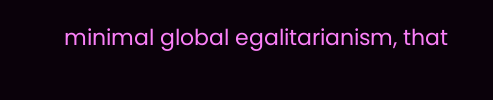minimal global egalitarianism, that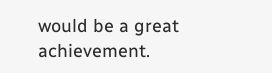would be a great achievement.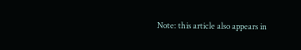Note: this article also appears in